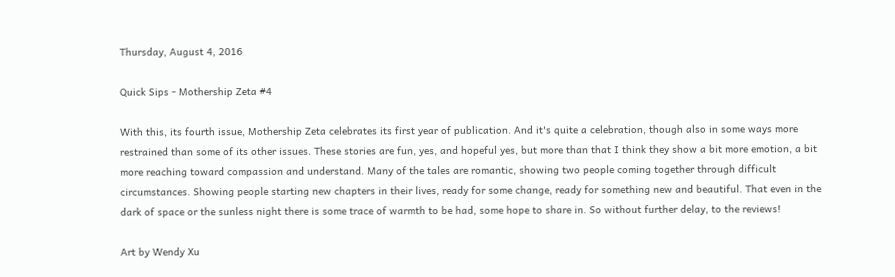Thursday, August 4, 2016

Quick Sips - Mothership Zeta #4

With this, its fourth issue, Mothership Zeta celebrates its first year of publication. And it's quite a celebration, though also in some ways more restrained than some of its other issues. These stories are fun, yes, and hopeful yes, but more than that I think they show a bit more emotion, a bit more reaching toward compassion and understand. Many of the tales are romantic, showing two people coming together through difficult circumstances. Showing people starting new chapters in their lives, ready for some change, ready for something new and beautiful. That even in the dark of space or the sunless night there is some trace of warmth to be had, some hope to share in. So without further delay, to the reviews!

Art by Wendy Xu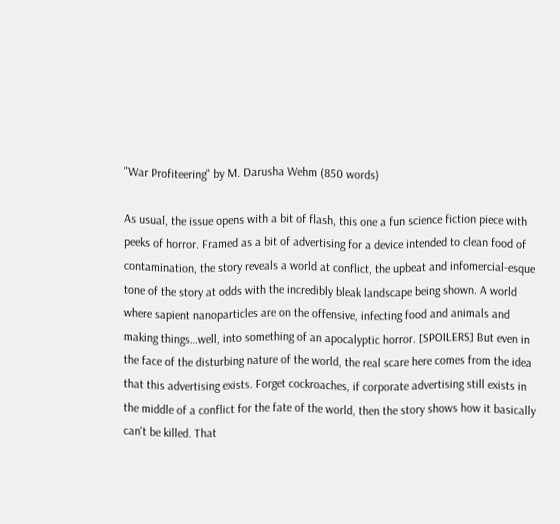"War Profiteering" by M. Darusha Wehm (850 words)

As usual, the issue opens with a bit of flash, this one a fun science fiction piece with peeks of horror. Framed as a bit of advertising for a device intended to clean food of contamination, the story reveals a world at conflict, the upbeat and infomercial-esque tone of the story at odds with the incredibly bleak landscape being shown. A world where sapient nanoparticles are on the offensive, infecting food and animals and making things…well, into something of an apocalyptic horror. [SPOILERS] But even in the face of the disturbing nature of the world, the real scare here comes from the idea that this advertising exists. Forget cockroaches, if corporate advertising still exists in the middle of a conflict for the fate of the world, then the story shows how it basically can't be killed. That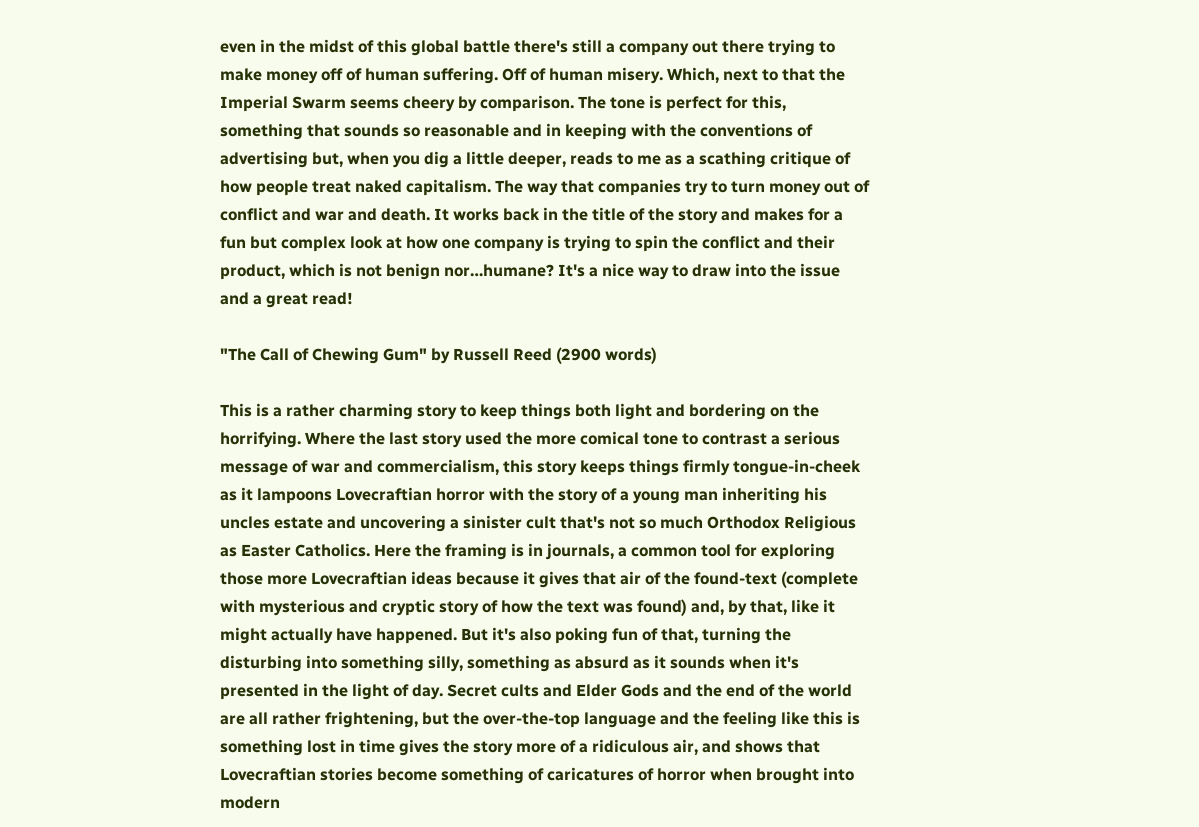even in the midst of this global battle there's still a company out there trying to make money off of human suffering. Off of human misery. Which, next to that the Imperial Swarm seems cheery by comparison. The tone is perfect for this, something that sounds so reasonable and in keeping with the conventions of advertising but, when you dig a little deeper, reads to me as a scathing critique of how people treat naked capitalism. The way that companies try to turn money out of conflict and war and death. It works back in the title of the story and makes for a fun but complex look at how one company is trying to spin the conflict and their product, which is not benign nor…humane? It's a nice way to draw into the issue and a great read!

"The Call of Chewing Gum" by Russell Reed (2900 words)

This is a rather charming story to keep things both light and bordering on the horrifying. Where the last story used the more comical tone to contrast a serious message of war and commercialism, this story keeps things firmly tongue-in-cheek as it lampoons Lovecraftian horror with the story of a young man inheriting his uncles estate and uncovering a sinister cult that's not so much Orthodox Religious as Easter Catholics. Here the framing is in journals, a common tool for exploring those more Lovecraftian ideas because it gives that air of the found-text (complete with mysterious and cryptic story of how the text was found) and, by that, like it might actually have happened. But it's also poking fun of that, turning the disturbing into something silly, something as absurd as it sounds when it's presented in the light of day. Secret cults and Elder Gods and the end of the world are all rather frightening, but the over-the-top language and the feeling like this is something lost in time gives the story more of a ridiculous air, and shows that Lovecraftian stories become something of caricatures of horror when brought into modern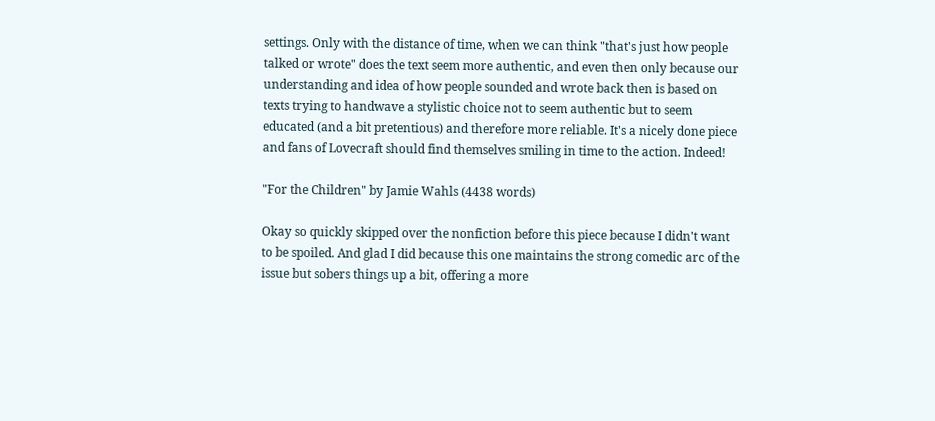settings. Only with the distance of time, when we can think "that's just how people talked or wrote" does the text seem more authentic, and even then only because our understanding and idea of how people sounded and wrote back then is based on texts trying to handwave a stylistic choice not to seem authentic but to seem educated (and a bit pretentious) and therefore more reliable. It's a nicely done piece and fans of Lovecraft should find themselves smiling in time to the action. Indeed!

"For the Children" by Jamie Wahls (4438 words)

Okay so quickly skipped over the nonfiction before this piece because I didn't want to be spoiled. And glad I did because this one maintains the strong comedic arc of the issue but sobers things up a bit, offering a more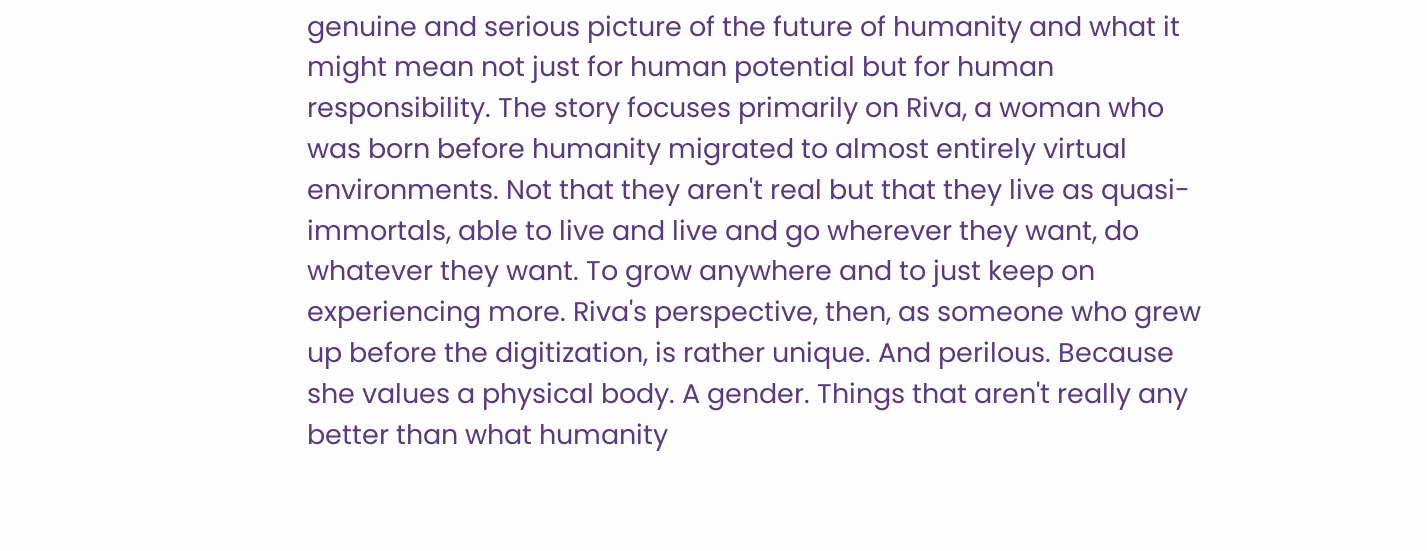genuine and serious picture of the future of humanity and what it might mean not just for human potential but for human responsibility. The story focuses primarily on Riva, a woman who was born before humanity migrated to almost entirely virtual environments. Not that they aren't real but that they live as quasi-immortals, able to live and live and go wherever they want, do whatever they want. To grow anywhere and to just keep on experiencing more. Riva's perspective, then, as someone who grew up before the digitization, is rather unique. And perilous. Because she values a physical body. A gender. Things that aren't really any better than what humanity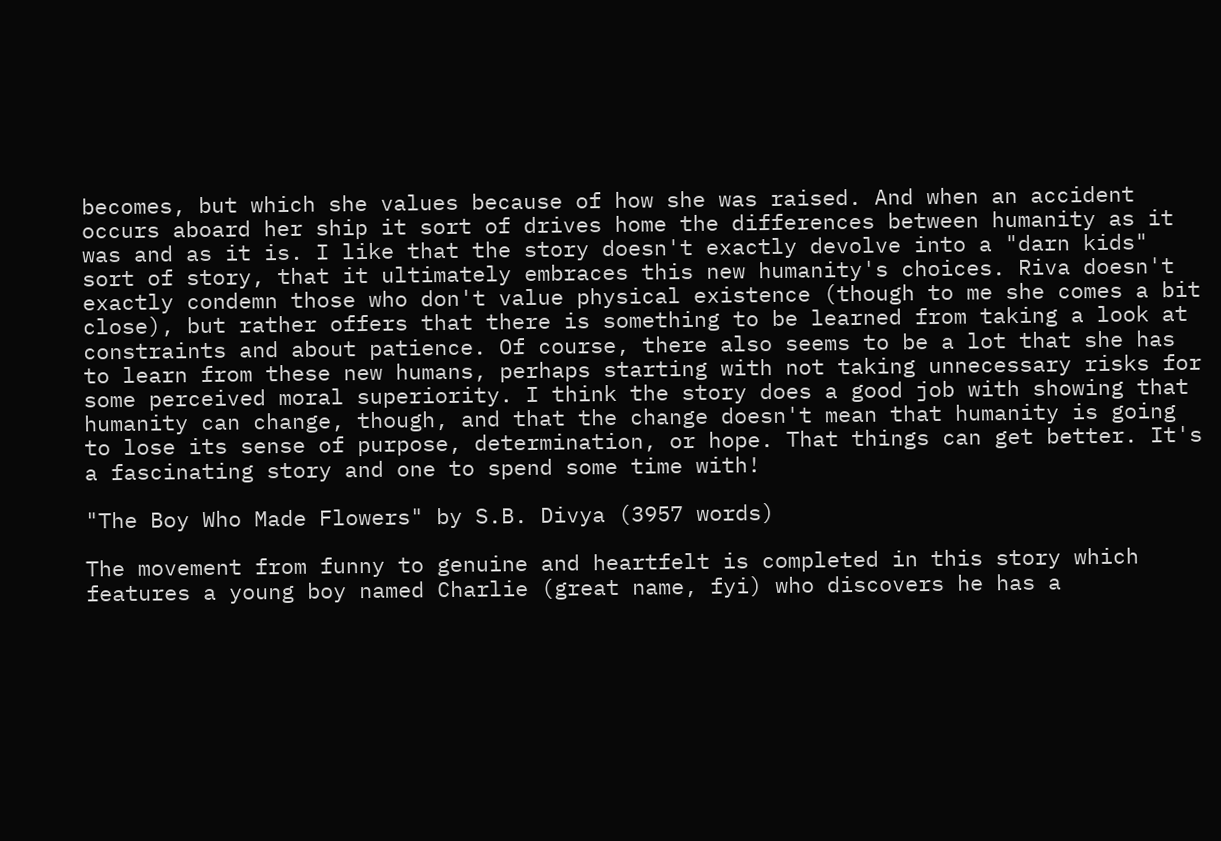becomes, but which she values because of how she was raised. And when an accident occurs aboard her ship it sort of drives home the differences between humanity as it was and as it is. I like that the story doesn't exactly devolve into a "darn kids" sort of story, that it ultimately embraces this new humanity's choices. Riva doesn't exactly condemn those who don't value physical existence (though to me she comes a bit close), but rather offers that there is something to be learned from taking a look at constraints and about patience. Of course, there also seems to be a lot that she has to learn from these new humans, perhaps starting with not taking unnecessary risks for some perceived moral superiority. I think the story does a good job with showing that humanity can change, though, and that the change doesn't mean that humanity is going to lose its sense of purpose, determination, or hope. That things can get better. It's a fascinating story and one to spend some time with!

"The Boy Who Made Flowers" by S.B. Divya (3957 words)

The movement from funny to genuine and heartfelt is completed in this story which features a young boy named Charlie (great name, fyi) who discovers he has a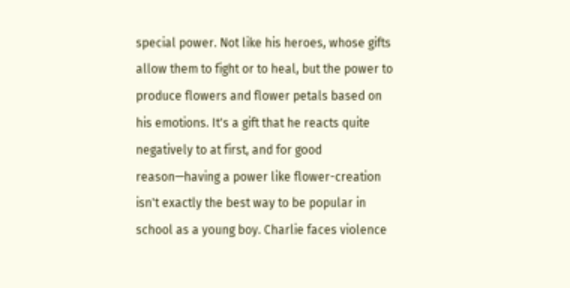special power. Not like his heroes, whose gifts allow them to fight or to heal, but the power to produce flowers and flower petals based on his emotions. It's a gift that he reacts quite negatively to at first, and for good reason—having a power like flower-creation isn't exactly the best way to be popular in school as a young boy. Charlie faces violence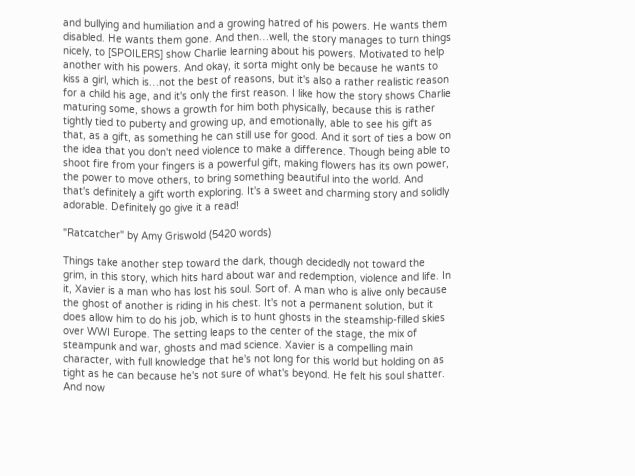and bullying and humiliation and a growing hatred of his powers. He wants them disabled. He wants them gone. And then…well, the story manages to turn things nicely, to [SPOILERS] show Charlie learning about his powers. Motivated to help another with his powers. And okay, it sorta might only be because he wants to kiss a girl, which is…not the best of reasons, but it's also a rather realistic reason for a child his age, and it's only the first reason. I like how the story shows Charlie maturing some, shows a growth for him both physically, because this is rather tightly tied to puberty and growing up, and emotionally, able to see his gift as that, as a gift, as something he can still use for good. And it sort of ties a bow on the idea that you don't need violence to make a difference. Though being able to shoot fire from your fingers is a powerful gift, making flowers has its own power, the power to move others, to bring something beautiful into the world. And that's definitely a gift worth exploring. It's a sweet and charming story and solidly adorable. Definitely go give it a read!

"Ratcatcher" by Amy Griswold (5420 words)

Things take another step toward the dark, though decidedly not toward the grim, in this story, which hits hard about war and redemption, violence and life. In it, Xavier is a man who has lost his soul. Sort of. A man who is alive only because the ghost of another is riding in his chest. It's not a permanent solution, but it does allow him to do his job, which is to hunt ghosts in the steamship-filled skies over WWI Europe. The setting leaps to the center of the stage, the mix of steampunk and war, ghosts and mad science. Xavier is a compelling main character, with full knowledge that he's not long for this world but holding on as tight as he can because he's not sure of what's beyond. He felt his soul shatter. And now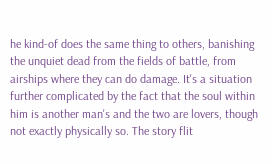he kind-of does the same thing to others, banishing the unquiet dead from the fields of battle, from airships where they can do damage. It's a situation further complicated by the fact that the soul within him is another man's and the two are lovers, though not exactly physically so. The story flit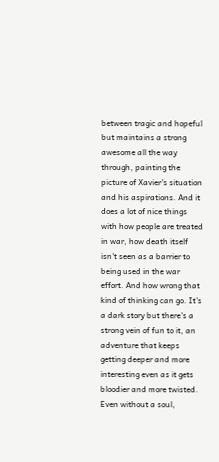between tragic and hopeful but maintains a strong awesome all the way through, painting the picture of Xavier's situation and his aspirations. And it does a lot of nice things with how people are treated in war, how death itself isn't seen as a barrier to being used in the war effort. And how wrong that kind of thinking can go. It's a dark story but there's a strong vein of fun to it, an adventure that keeps getting deeper and more interesting even as it gets bloodier and more twisted. Even without a soul,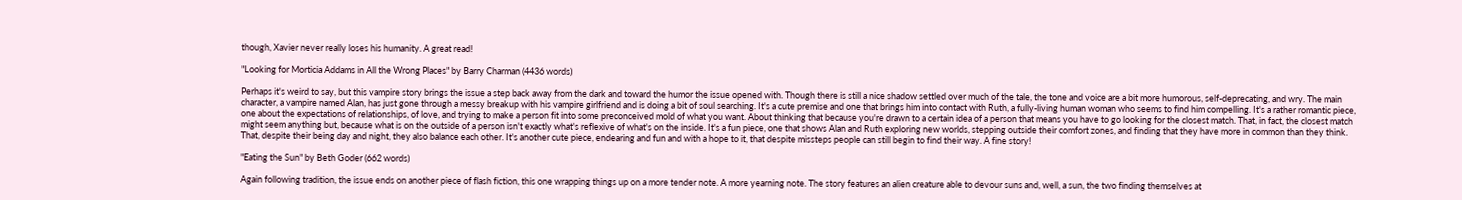though, Xavier never really loses his humanity. A great read!

"Looking for Morticia Addams in All the Wrong Places" by Barry Charman (4436 words)

Perhaps it's weird to say, but this vampire story brings the issue a step back away from the dark and toward the humor the issue opened with. Though there is still a nice shadow settled over much of the tale, the tone and voice are a bit more humorous, self-deprecating, and wry. The main character, a vampire named Alan, has just gone through a messy breakup with his vampire girlfriend and is doing a bit of soul searching. It's a cute premise and one that brings him into contact with Ruth, a fully-living human woman who seems to find him compelling. It's a rather romantic piece, one about the expectations of relationships, of love, and trying to make a person fit into some preconceived mold of what you want. About thinking that because you're drawn to a certain idea of a person that means you have to go looking for the closest match. That, in fact, the closest match might seem anything but, because what is on the outside of a person isn't exactly what's reflexive of what's on the inside. It's a fun piece, one that shows Alan and Ruth exploring new worlds, stepping outside their comfort zones, and finding that they have more in common than they think. That, despite their being day and night, they also balance each other. It's another cute piece, endearing and fun and with a hope to it, that despite missteps people can still begin to find their way. A fine story!

"Eating the Sun" by Beth Goder (662 words)

Again following tradition, the issue ends on another piece of flash fiction, this one wrapping things up on a more tender note. A more yearning note. The story features an alien creature able to devour suns and, well, a sun, the two finding themselves at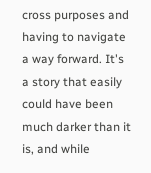cross purposes and having to navigate a way forward. It's a story that easily could have been much darker than it is, and while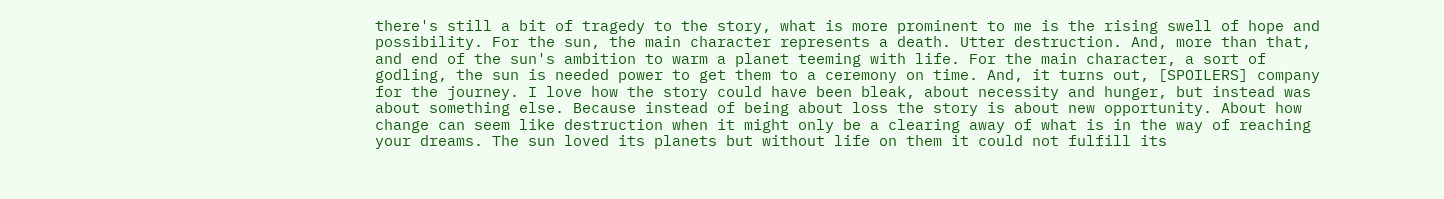there's still a bit of tragedy to the story, what is more prominent to me is the rising swell of hope and possibility. For the sun, the main character represents a death. Utter destruction. And, more than that, and end of the sun's ambition to warm a planet teeming with life. For the main character, a sort of godling, the sun is needed power to get them to a ceremony on time. And, it turns out, [SPOILERS] company for the journey. I love how the story could have been bleak, about necessity and hunger, but instead was about something else. Because instead of being about loss the story is about new opportunity. About how change can seem like destruction when it might only be a clearing away of what is in the way of reaching your dreams. The sun loved its planets but without life on them it could not fulfill its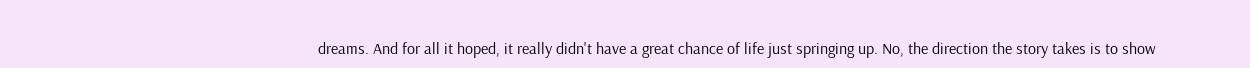dreams. And for all it hoped, it really didn't have a great chance of life just springing up. No, the direction the story takes is to show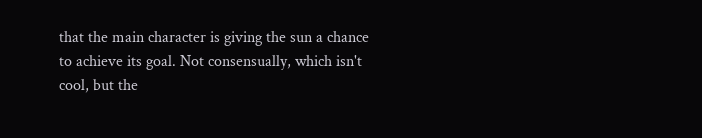that the main character is giving the sun a chance to achieve its goal. Not consensually, which isn't cool, but the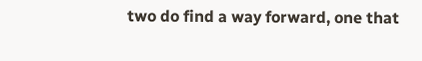two do find a way forward, one that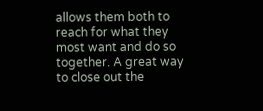allows them both to reach for what they most want and do so together. A great way to close out the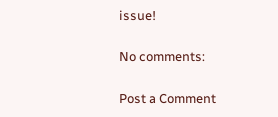issue!

No comments:

Post a Comment